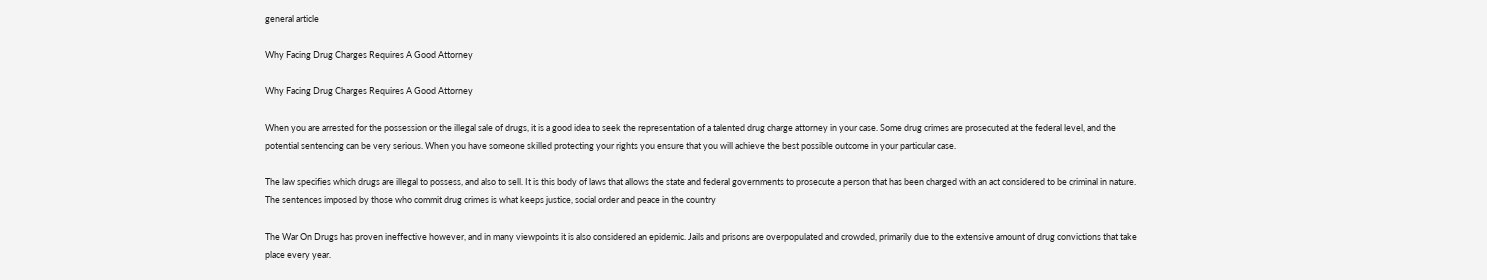general article

Why Facing Drug Charges Requires A Good Attorney

Why Facing Drug Charges Requires A Good Attorney

When you are arrested for the possession or the illegal sale of drugs, it is a good idea to seek the representation of a talented drug charge attorney in your case. Some drug crimes are prosecuted at the federal level, and the potential sentencing can be very serious. When you have someone skilled protecting your rights you ensure that you will achieve the best possible outcome in your particular case.

The law specifies which drugs are illegal to possess, and also to sell. It is this body of laws that allows the state and federal governments to prosecute a person that has been charged with an act considered to be criminal in nature. The sentences imposed by those who commit drug crimes is what keeps justice, social order and peace in the country

The War On Drugs has proven ineffective however, and in many viewpoints it is also considered an epidemic. Jails and prisons are overpopulated and crowded, primarily due to the extensive amount of drug convictions that take place every year.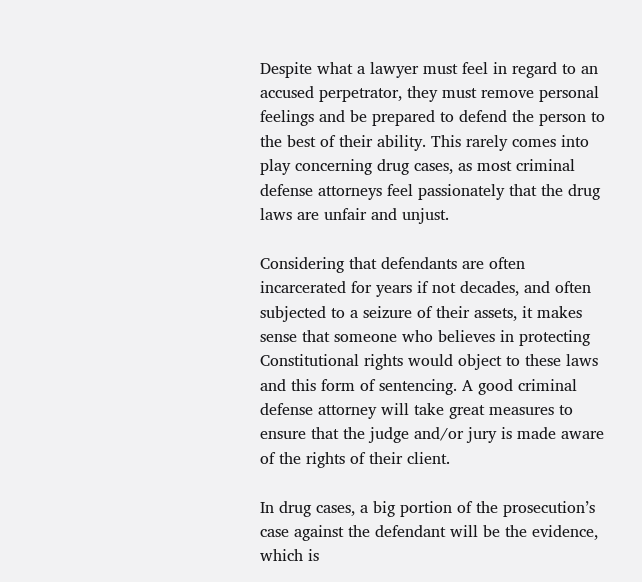Despite what a lawyer must feel in regard to an accused perpetrator, they must remove personal feelings and be prepared to defend the person to the best of their ability. This rarely comes into play concerning drug cases, as most criminal defense attorneys feel passionately that the drug laws are unfair and unjust.

Considering that defendants are often incarcerated for years if not decades, and often subjected to a seizure of their assets, it makes sense that someone who believes in protecting Constitutional rights would object to these laws and this form of sentencing. A good criminal defense attorney will take great measures to ensure that the judge and/or jury is made aware of the rights of their client.

In drug cases, a big portion of the prosecution’s case against the defendant will be the evidence, which is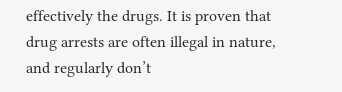effectively the drugs. It is proven that drug arrests are often illegal in nature, and regularly don’t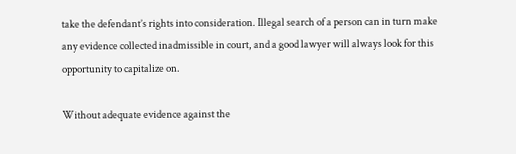take the defendant’s rights into consideration. Illegal search of a person can in turn make any evidence collected inadmissible in court, and a good lawyer will always look for this opportunity to capitalize on.

Without adequate evidence against the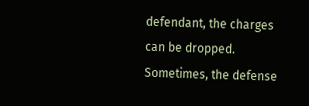defendant, the charges can be dropped. Sometimes, the defense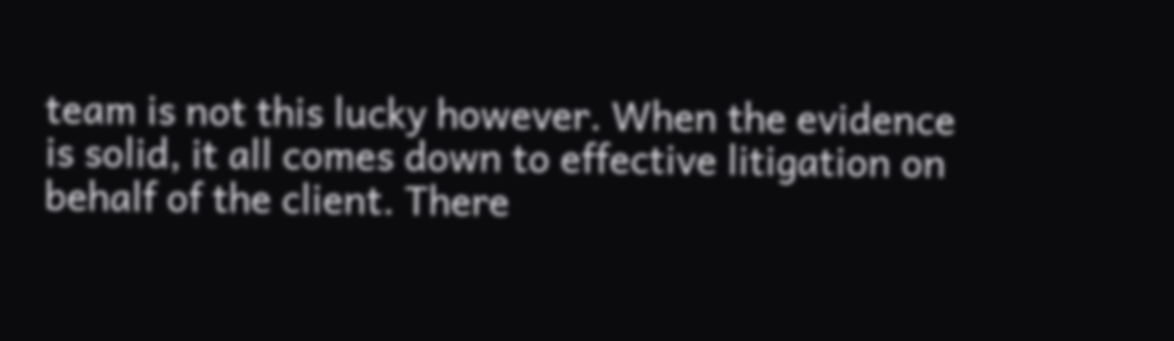team is not this lucky however. When the evidence is solid, it all comes down to effective litigation on behalf of the client. There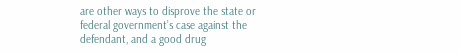are other ways to disprove the state or federal government’s case against the defendant, and a good drug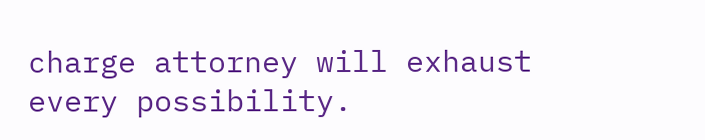charge attorney will exhaust every possibility.